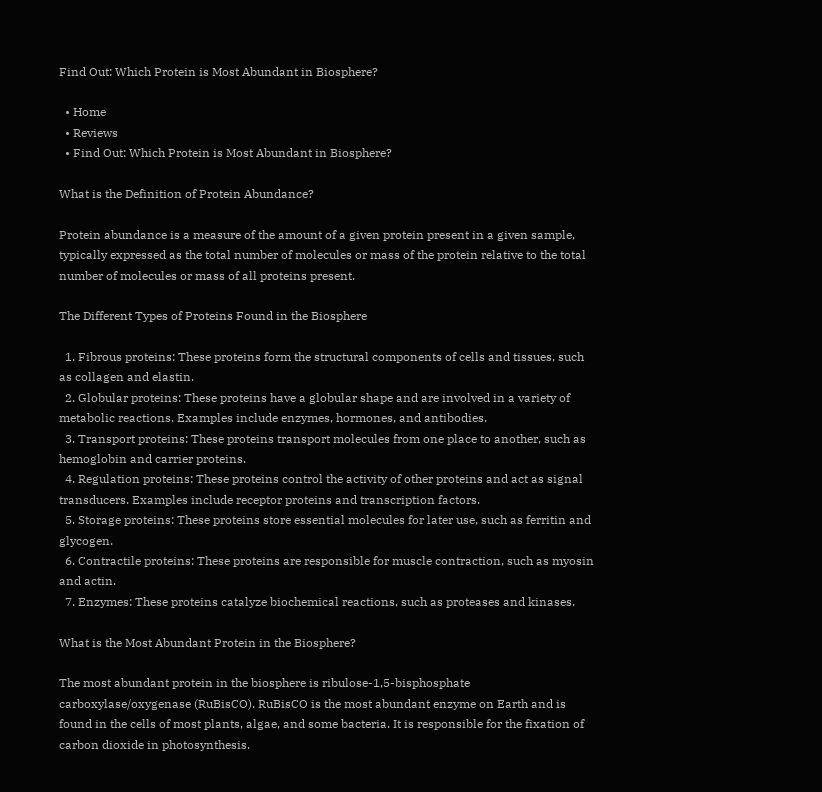Find Out: Which Protein is Most Abundant in Biosphere?

  • Home
  • Reviews
  • Find Out: Which Protein is Most Abundant in Biosphere?

What is the Definition of Protein Abundance?

Protein abundance is a measure of the amount of a given protein present in a given sample, typically expressed as the total number of molecules or mass of the protein relative to the total number of molecules or mass of all proteins present.

The Different Types of Proteins Found in the Biosphere

  1. Fibrous proteins: These proteins form the structural components of cells and tissues, such as collagen and elastin.
  2. Globular proteins: These proteins have a globular shape and are involved in a variety of metabolic reactions. Examples include enzymes, hormones, and antibodies.
  3. Transport proteins: These proteins transport molecules from one place to another, such as hemoglobin and carrier proteins.
  4. Regulation proteins: These proteins control the activity of other proteins and act as signal transducers. Examples include receptor proteins and transcription factors.
  5. Storage proteins: These proteins store essential molecules for later use, such as ferritin and glycogen.
  6. Contractile proteins: These proteins are responsible for muscle contraction, such as myosin and actin.
  7. Enzymes: These proteins catalyze biochemical reactions, such as proteases and kinases.

What is the Most Abundant Protein in the Biosphere?

The most abundant protein in the biosphere is ribulose-1,5-bisphosphate carboxylase/oxygenase (RuBisCO). RuBisCO is the most abundant enzyme on Earth and is found in the cells of most plants, algae, and some bacteria. It is responsible for the fixation of carbon dioxide in photosynthesis.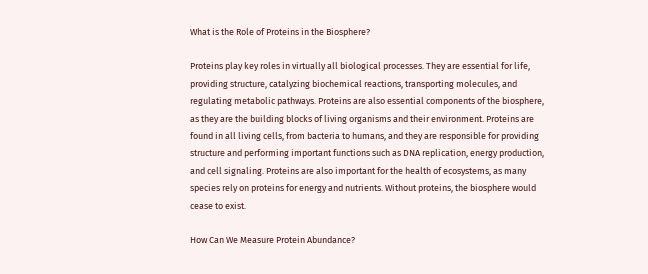What is the Role of Proteins in the Biosphere?

Proteins play key roles in virtually all biological processes. They are essential for life, providing structure, catalyzing biochemical reactions, transporting molecules, and regulating metabolic pathways. Proteins are also essential components of the biosphere, as they are the building blocks of living organisms and their environment. Proteins are found in all living cells, from bacteria to humans, and they are responsible for providing structure and performing important functions such as DNA replication, energy production, and cell signaling. Proteins are also important for the health of ecosystems, as many species rely on proteins for energy and nutrients. Without proteins, the biosphere would cease to exist.

How Can We Measure Protein Abundance?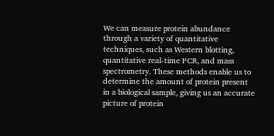We can measure protein abundance through a variety of quantitative techniques, such as Western blotting, quantitative real-time PCR, and mass spectrometry. These methods enable us to determine the amount of protein present in a biological sample, giving us an accurate picture of protein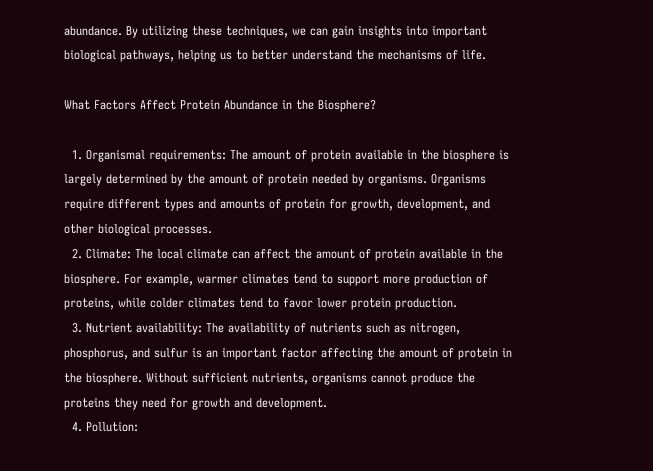abundance. By utilizing these techniques, we can gain insights into important biological pathways, helping us to better understand the mechanisms of life.

What Factors Affect Protein Abundance in the Biosphere?

  1. Organismal requirements: The amount of protein available in the biosphere is largely determined by the amount of protein needed by organisms. Organisms require different types and amounts of protein for growth, development, and other biological processes.
  2. Climate: The local climate can affect the amount of protein available in the biosphere. For example, warmer climates tend to support more production of proteins, while colder climates tend to favor lower protein production.
  3. Nutrient availability: The availability of nutrients such as nitrogen, phosphorus, and sulfur is an important factor affecting the amount of protein in the biosphere. Without sufficient nutrients, organisms cannot produce the proteins they need for growth and development.
  4. Pollution: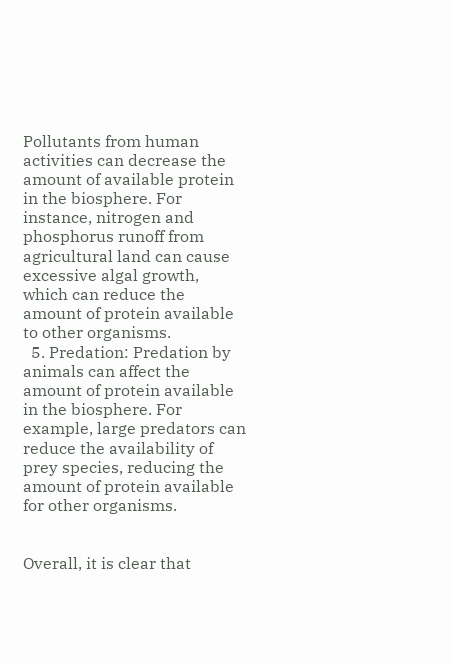Pollutants from human activities can decrease the amount of available protein in the biosphere. For instance, nitrogen and phosphorus runoff from agricultural land can cause excessive algal growth, which can reduce the amount of protein available to other organisms.
  5. Predation: Predation by animals can affect the amount of protein available in the biosphere. For example, large predators can reduce the availability of prey species, reducing the amount of protein available for other organisms.


Overall, it is clear that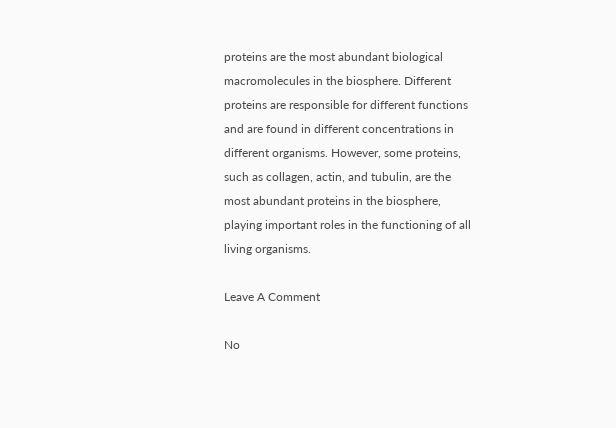proteins are the most abundant biological macromolecules in the biosphere. Different proteins are responsible for different functions and are found in different concentrations in different organisms. However, some proteins, such as collagen, actin, and tubulin, are the most abundant proteins in the biosphere, playing important roles in the functioning of all living organisms.

Leave A Comment

No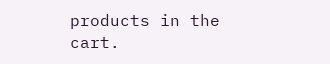products in the cart.